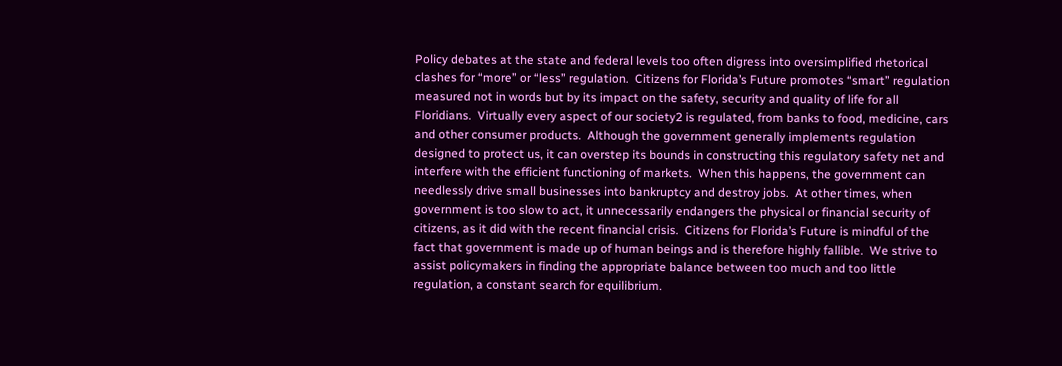Policy debates at the state and federal levels too often digress into oversimplified rhetorical clashes for “more” or “less” regulation.  Citizens for Florida’s Future promotes “smart” regulation measured not in words but by its impact on the safety, security and quality of life for all Floridians.  Virtually every aspect of our society2 is regulated, from banks to food, medicine, cars and other consumer products.  Although the government generally implements regulation designed to protect us, it can overstep its bounds in constructing this regulatory safety net and interfere with the efficient functioning of markets.  When this happens, the government can needlessly drive small businesses into bankruptcy and destroy jobs.  At other times, when government is too slow to act, it unnecessarily endangers the physical or financial security of citizens, as it did with the recent financial crisis.  Citizens for Florida’s Future is mindful of the fact that government is made up of human beings and is therefore highly fallible.  We strive to assist policymakers in finding the appropriate balance between too much and too little regulation, a constant search for equilibrium.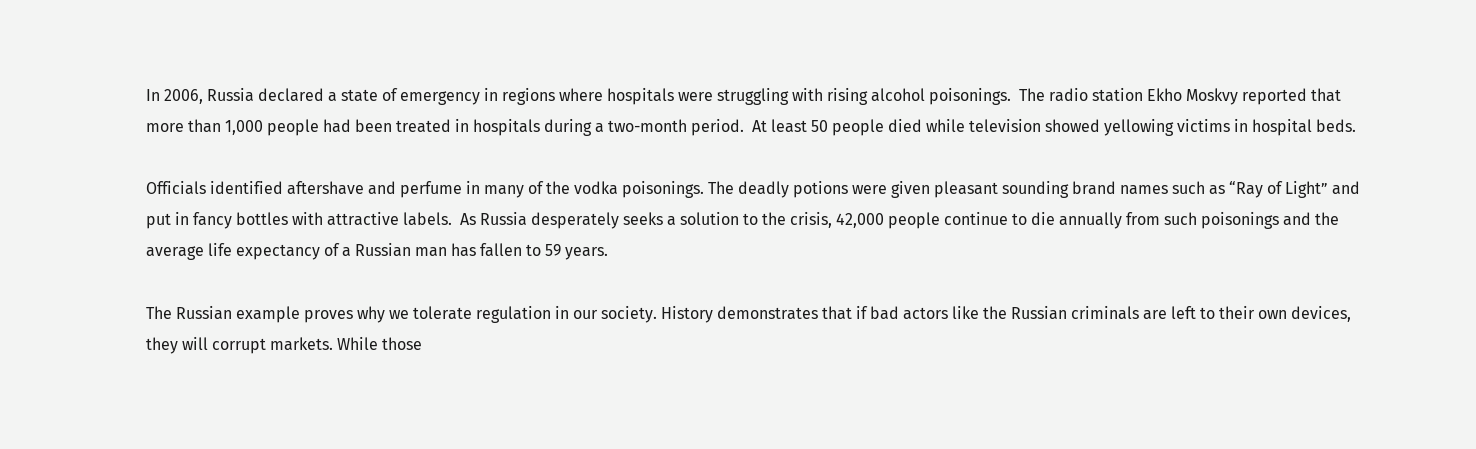In 2006, Russia declared a state of emergency in regions where hospitals were struggling with rising alcohol poisonings.  The radio station Ekho Moskvy reported that more than 1,000 people had been treated in hospitals during a two-month period.  At least 50 people died while television showed yellowing victims in hospital beds.

Officials identified aftershave and perfume in many of the vodka poisonings. The deadly potions were given pleasant sounding brand names such as “Ray of Light” and put in fancy bottles with attractive labels.  As Russia desperately seeks a solution to the crisis, 42,000 people continue to die annually from such poisonings and the average life expectancy of a Russian man has fallen to 59 years.

The Russian example proves why we tolerate regulation in our society. History demonstrates that if bad actors like the Russian criminals are left to their own devices, they will corrupt markets. While those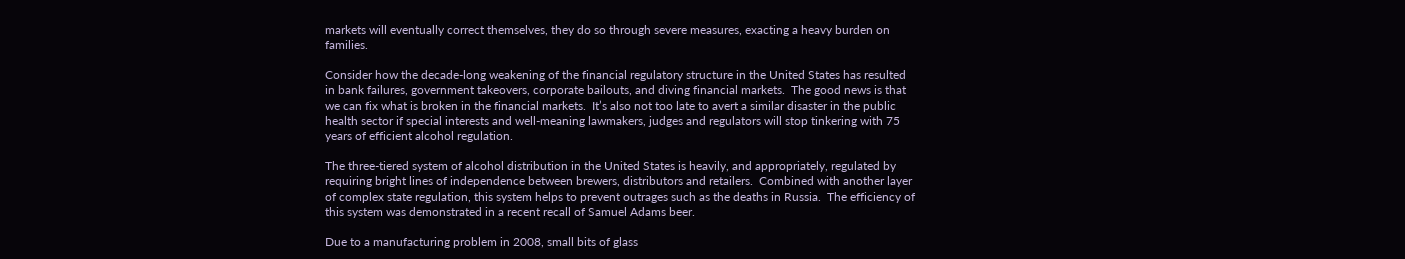markets will eventually correct themselves, they do so through severe measures, exacting a heavy burden on families.

Consider how the decade-long weakening of the financial regulatory structure in the United States has resulted in bank failures, government takeovers, corporate bailouts, and diving financial markets.  The good news is that we can fix what is broken in the financial markets.  It’s also not too late to avert a similar disaster in the public health sector if special interests and well-meaning lawmakers, judges and regulators will stop tinkering with 75 years of efficient alcohol regulation.

The three-tiered system of alcohol distribution in the United States is heavily, and appropriately, regulated by requiring bright lines of independence between brewers, distributors and retailers.  Combined with another layer of complex state regulation, this system helps to prevent outrages such as the deaths in Russia.  The efficiency of this system was demonstrated in a recent recall of Samuel Adams beer.

Due to a manufacturing problem in 2008, small bits of glass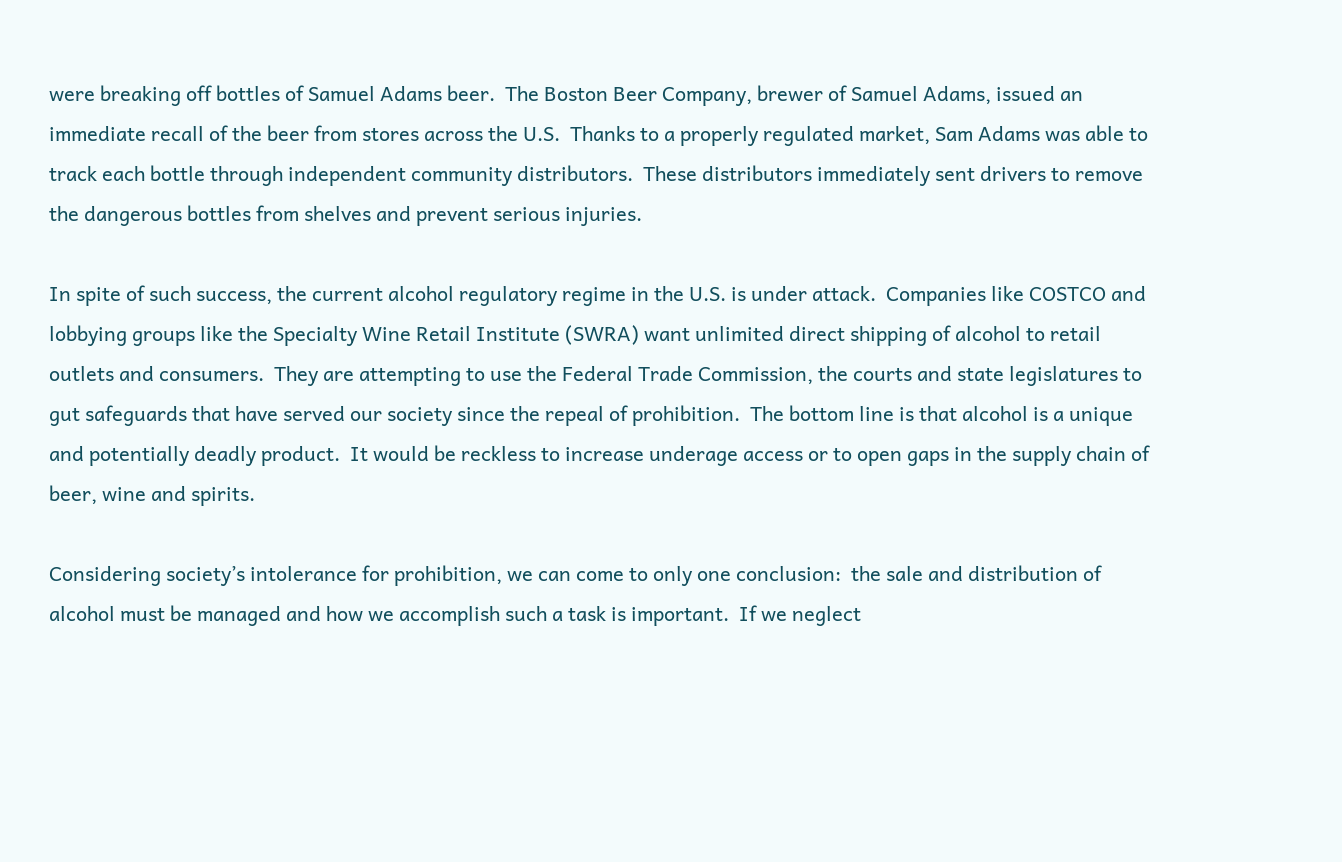were breaking off bottles of Samuel Adams beer.  The Boston Beer Company, brewer of Samuel Adams, issued an immediate recall of the beer from stores across the U.S.  Thanks to a properly regulated market, Sam Adams was able to track each bottle through independent community distributors.  These distributors immediately sent drivers to remove the dangerous bottles from shelves and prevent serious injuries.

In spite of such success, the current alcohol regulatory regime in the U.S. is under attack.  Companies like COSTCO and lobbying groups like the Specialty Wine Retail Institute (SWRA) want unlimited direct shipping of alcohol to retail outlets and consumers.  They are attempting to use the Federal Trade Commission, the courts and state legislatures to gut safeguards that have served our society since the repeal of prohibition.  The bottom line is that alcohol is a unique and potentially deadly product.  It would be reckless to increase underage access or to open gaps in the supply chain of beer, wine and spirits.

Considering society’s intolerance for prohibition, we can come to only one conclusion:  the sale and distribution of alcohol must be managed and how we accomplish such a task is important.  If we neglect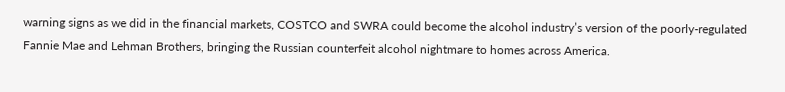warning signs as we did in the financial markets, COSTCO and SWRA could become the alcohol industry’s version of the poorly-regulated Fannie Mae and Lehman Brothers, bringing the Russian counterfeit alcohol nightmare to homes across America.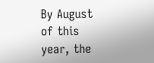By August of this year, the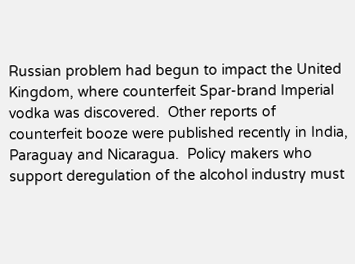Russian problem had begun to impact the United Kingdom, where counterfeit Spar-brand Imperial vodka was discovered.  Other reports of counterfeit booze were published recently in India, Paraguay and Nicaragua.  Policy makers who support deregulation of the alcohol industry must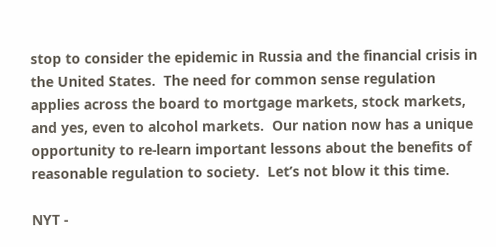stop to consider the epidemic in Russia and the financial crisis in the United States.  The need for common sense regulation applies across the board to mortgage markets, stock markets, and yes, even to alcohol markets.  Our nation now has a unique opportunity to re-learn important lessons about the benefits of reasonable regulation to society.  Let’s not blow it this time.

NYT -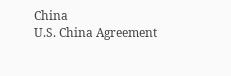China
U.S. China Agreement